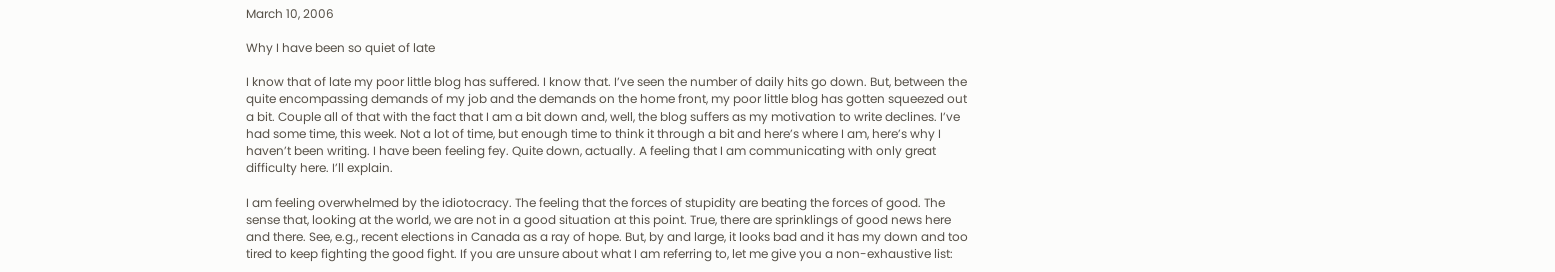March 10, 2006

Why I have been so quiet of late

I know that of late my poor little blog has suffered. I know that. I’ve seen the number of daily hits go down. But, between the quite encompassing demands of my job and the demands on the home front, my poor little blog has gotten squeezed out a bit. Couple all of that with the fact that I am a bit down and, well, the blog suffers as my motivation to write declines. I’ve had some time, this week. Not a lot of time, but enough time to think it through a bit and here’s where I am, here’s why I haven’t been writing. I have been feeling fey. Quite down, actually. A feeling that I am communicating with only great difficulty here. I’ll explain.

I am feeling overwhelmed by the idiotocracy. The feeling that the forces of stupidity are beating the forces of good. The sense that, looking at the world, we are not in a good situation at this point. True, there are sprinklings of good news here and there. See, e.g., recent elections in Canada as a ray of hope. But, by and large, it looks bad and it has my down and too tired to keep fighting the good fight. If you are unsure about what I am referring to, let me give you a non-exhaustive list: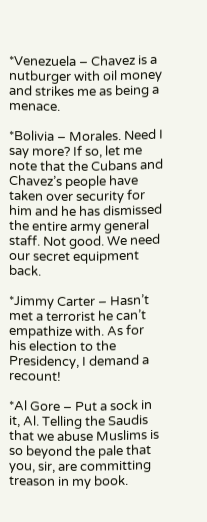*Venezuela – Chavez is a nutburger with oil money and strikes me as being a menace.

*Bolivia – Morales. Need I say more? If so, let me note that the Cubans and Chavez’s people have taken over security for him and he has dismissed the entire army general staff. Not good. We need our secret equipment back.

*Jimmy Carter – Hasn’t met a terrorist he can’t empathize with. As for his election to the Presidency, I demand a recount!

*Al Gore – Put a sock in it, Al. Telling the Saudis that we abuse Muslims is so beyond the pale that you, sir, are committing treason in my book.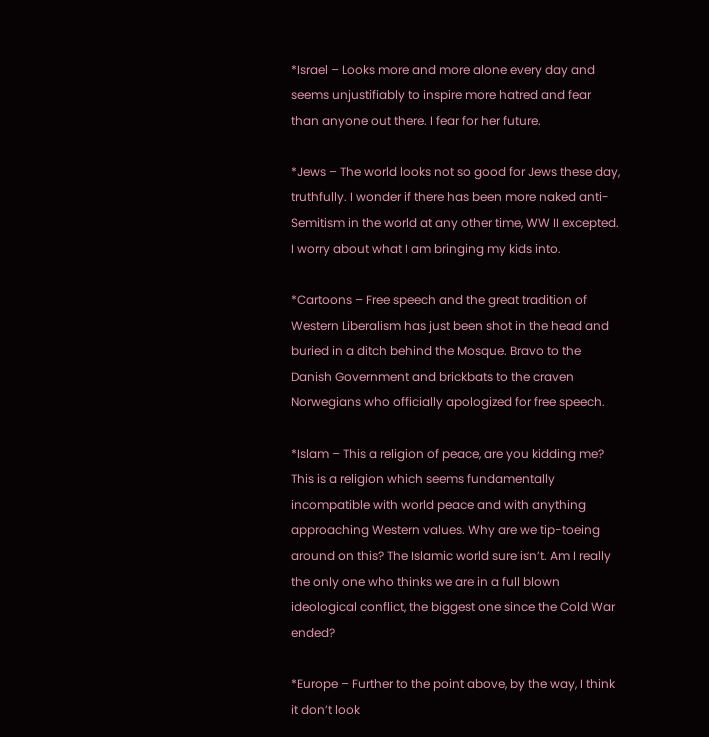*Israel – Looks more and more alone every day and seems unjustifiably to inspire more hatred and fear than anyone out there. I fear for her future.

*Jews – The world looks not so good for Jews these day, truthfully. I wonder if there has been more naked anti-Semitism in the world at any other time, WW II excepted. I worry about what I am bringing my kids into.

*Cartoons – Free speech and the great tradition of Western Liberalism has just been shot in the head and buried in a ditch behind the Mosque. Bravo to the Danish Government and brickbats to the craven Norwegians who officially apologized for free speech.

*Islam – This a religion of peace, are you kidding me? This is a religion which seems fundamentally incompatible with world peace and with anything approaching Western values. Why are we tip-toeing around on this? The Islamic world sure isn’t. Am I really the only one who thinks we are in a full blown ideological conflict, the biggest one since the Cold War ended?

*Europe – Further to the point above, by the way, I think it don’t look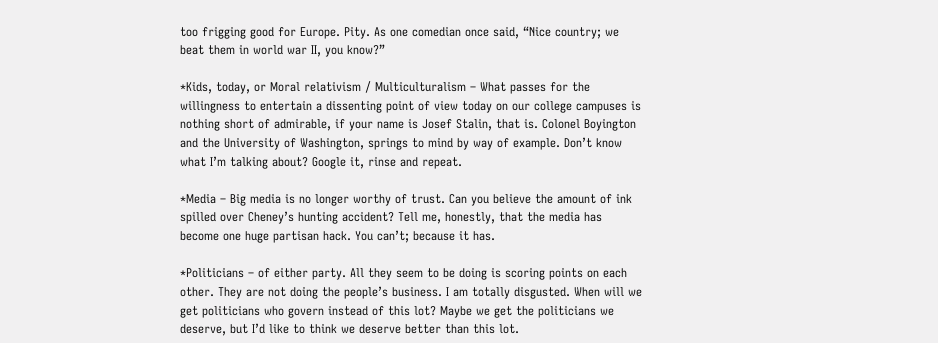too frigging good for Europe. Pity. As one comedian once said, “Nice country; we beat them in world war II, you know?”

*Kids, today, or Moral relativism / Multiculturalism – What passes for the willingness to entertain a dissenting point of view today on our college campuses is nothing short of admirable, if your name is Josef Stalin, that is. Colonel Boyington and the University of Washington, springs to mind by way of example. Don’t know what I’m talking about? Google it, rinse and repeat.

*Media – Big media is no longer worthy of trust. Can you believe the amount of ink spilled over Cheney’s hunting accident? Tell me, honestly, that the media has become one huge partisan hack. You can’t; because it has.

*Politicians – of either party. All they seem to be doing is scoring points on each other. They are not doing the people’s business. I am totally disgusted. When will we get politicians who govern instead of this lot? Maybe we get the politicians we deserve, but I’d like to think we deserve better than this lot.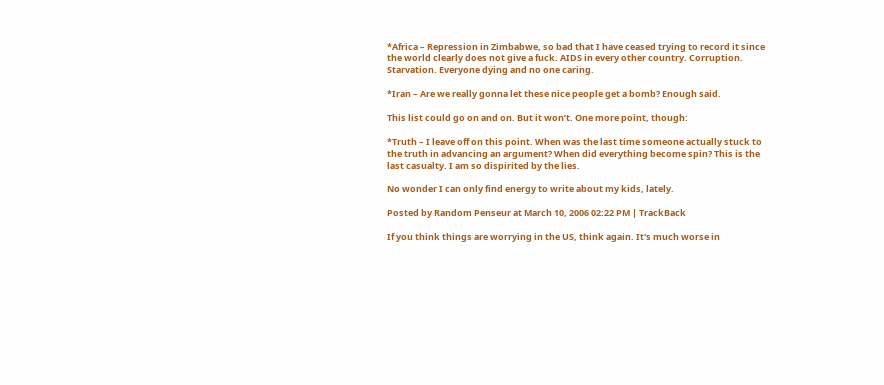*Africa – Repression in Zimbabwe, so bad that I have ceased trying to record it since the world clearly does not give a fuck. AIDS in every other country. Corruption. Starvation. Everyone dying and no one caring.

*Iran – Are we really gonna let these nice people get a bomb? Enough said.

This list could go on and on. But it won’t. One more point, though:

*Truth – I leave off on this point. When was the last time someone actually stuck to the truth in advancing an argument? When did everything become spin? This is the last casualty. I am so dispirited by the lies.

No wonder I can only find energy to write about my kids, lately.

Posted by Random Penseur at March 10, 2006 02:22 PM | TrackBack

If you think things are worrying in the US, think again. It's much worse in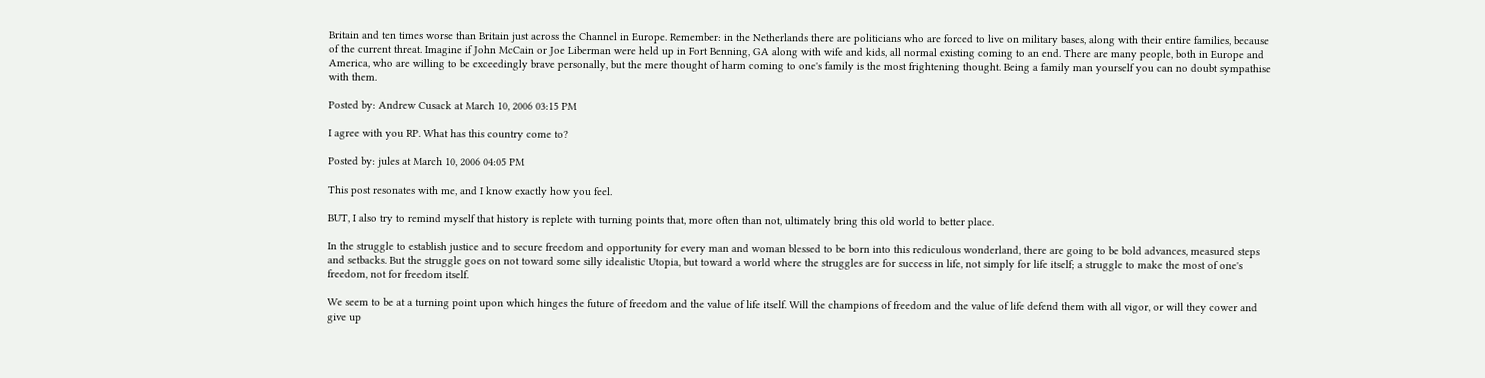Britain and ten times worse than Britain just across the Channel in Europe. Remember: in the Netherlands there are politicians who are forced to live on military bases, along with their entire families, because of the current threat. Imagine if John McCain or Joe Liberman were held up in Fort Benning, GA along with wife and kids, all normal existing coming to an end. There are many people, both in Europe and America, who are willing to be exceedingly brave personally, but the mere thought of harm coming to one's family is the most frightening thought. Being a family man yourself you can no doubt sympathise with them.

Posted by: Andrew Cusack at March 10, 2006 03:15 PM

I agree with you RP. What has this country come to?

Posted by: jules at March 10, 2006 04:05 PM

This post resonates with me, and I know exactly how you feel.

BUT, I also try to remind myself that history is replete with turning points that, more often than not, ultimately bring this old world to better place.

In the struggle to establish justice and to secure freedom and opportunity for every man and woman blessed to be born into this rediculous wonderland, there are going to be bold advances, measured steps and setbacks. But the struggle goes on not toward some silly idealistic Utopia, but toward a world where the struggles are for success in life, not simply for life itself; a struggle to make the most of one's freedom, not for freedom itself.

We seem to be at a turning point upon which hinges the future of freedom and the value of life itself. Will the champions of freedom and the value of life defend them with all vigor, or will they cower and give up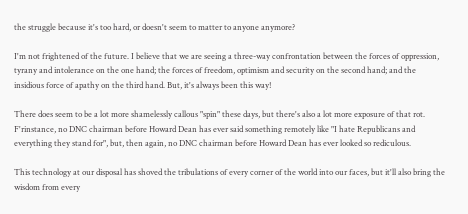the struggle because it's too hard, or doesn't seem to matter to anyone anymore?

I'm not frightened of the future. I believe that we are seeing a three-way confrontation between the forces of oppression, tyrany and intolerance on the one hand; the forces of freedom, optimism and security on the second hand; and the insidious force of apathy on the third hand. But, it's always been this way!

There does seem to be a lot more shamelessly callous "spin" these days, but there's also a lot more exposure of that rot. F'rinstance, no DNC chairman before Howard Dean has ever said something remotely like "I hate Republicans and everything they stand for", but, then again, no DNC chairman before Howard Dean has ever looked so rediculous.

This technology at our disposal has shoved the tribulations of every corner of the world into our faces, but it'll also bring the wisdom from every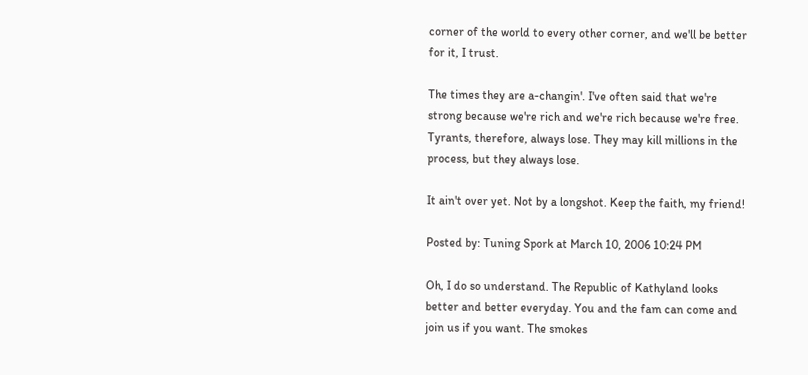corner of the world to every other corner, and we'll be better for it, I trust.

The times they are a-changin'. I've often said that we're strong because we're rich and we're rich because we're free. Tyrants, therefore, always lose. They may kill millions in the process, but they always lose.

It ain't over yet. Not by a longshot. Keep the faith, my friend!

Posted by: Tuning Spork at March 10, 2006 10:24 PM

Oh, I do so understand. The Republic of Kathyland looks better and better everyday. You and the fam can come and join us if you want. The smokes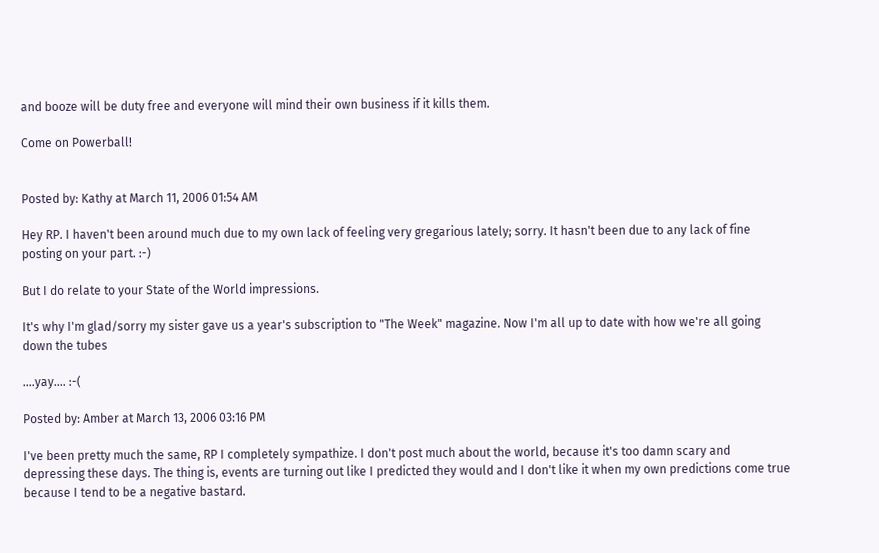and booze will be duty free and everyone will mind their own business if it kills them.

Come on Powerball!


Posted by: Kathy at March 11, 2006 01:54 AM

Hey RP. I haven't been around much due to my own lack of feeling very gregarious lately; sorry. It hasn't been due to any lack of fine posting on your part. :-)

But I do relate to your State of the World impressions.

It's why I'm glad/sorry my sister gave us a year's subscription to "The Week" magazine. Now I'm all up to date with how we're all going down the tubes

....yay.... :-(

Posted by: Amber at March 13, 2006 03:16 PM

I've been pretty much the same, RP I completely sympathize. I don't post much about the world, because it's too damn scary and depressing these days. The thing is, events are turning out like I predicted they would and I don't like it when my own predictions come true because I tend to be a negative bastard.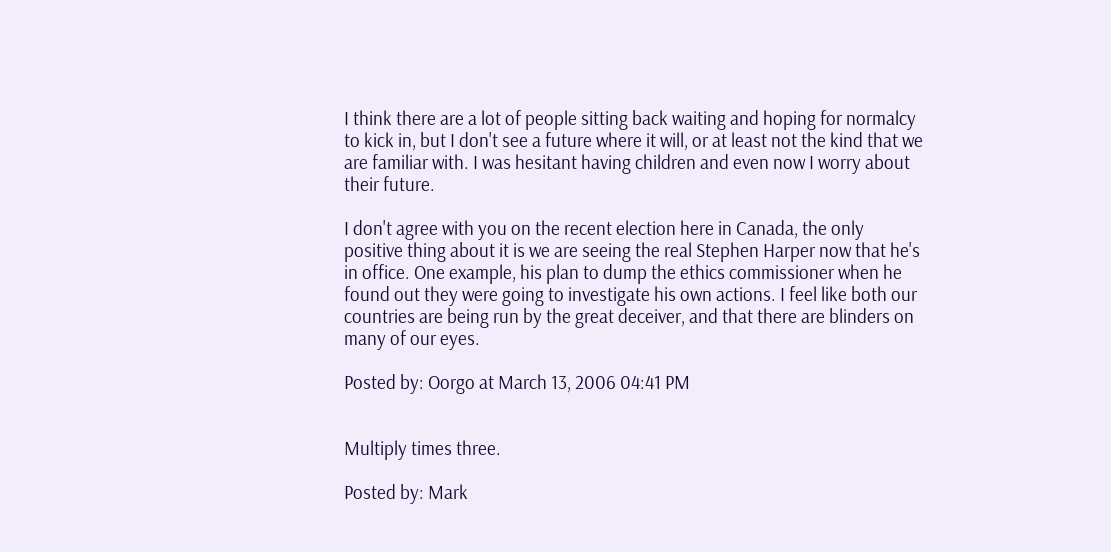I think there are a lot of people sitting back waiting and hoping for normalcy to kick in, but I don't see a future where it will, or at least not the kind that we are familiar with. I was hesitant having children and even now I worry about their future.

I don't agree with you on the recent election here in Canada, the only positive thing about it is we are seeing the real Stephen Harper now that he's in office. One example, his plan to dump the ethics commissioner when he found out they were going to investigate his own actions. I feel like both our countries are being run by the great deceiver, and that there are blinders on many of our eyes.

Posted by: Oorgo at March 13, 2006 04:41 PM


Multiply times three.

Posted by: Mark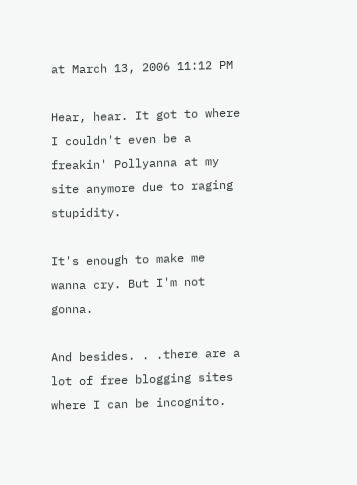at March 13, 2006 11:12 PM

Hear, hear. It got to where I couldn't even be a freakin' Pollyanna at my site anymore due to raging stupidity.

It's enough to make me wanna cry. But I'm not gonna.

And besides. . .there are a lot of free blogging sites where I can be incognito.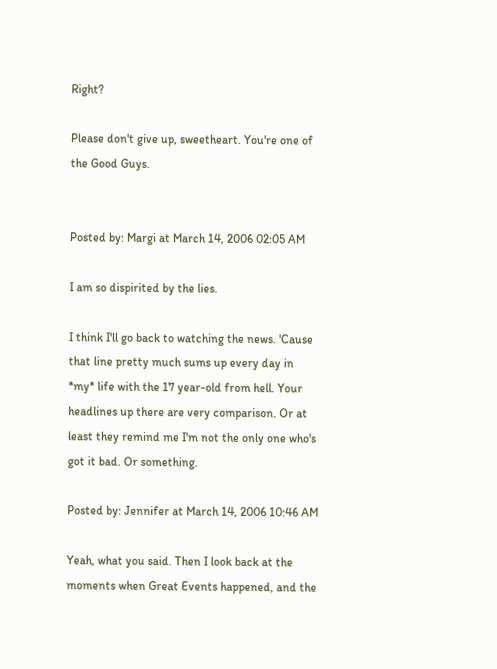Right?

Please don't give up, sweetheart. You're one of the Good Guys.


Posted by: Margi at March 14, 2006 02:05 AM

I am so dispirited by the lies.

I think I'll go back to watching the news. 'Cause that line pretty much sums up every day in *my* life with the 17 year-old from hell. Your headlines up there are very comparison. Or at least they remind me I'm not the only one who's got it bad. Or something.

Posted by: Jennifer at March 14, 2006 10:46 AM

Yeah, what you said. Then I look back at the moments when Great Events happened, and the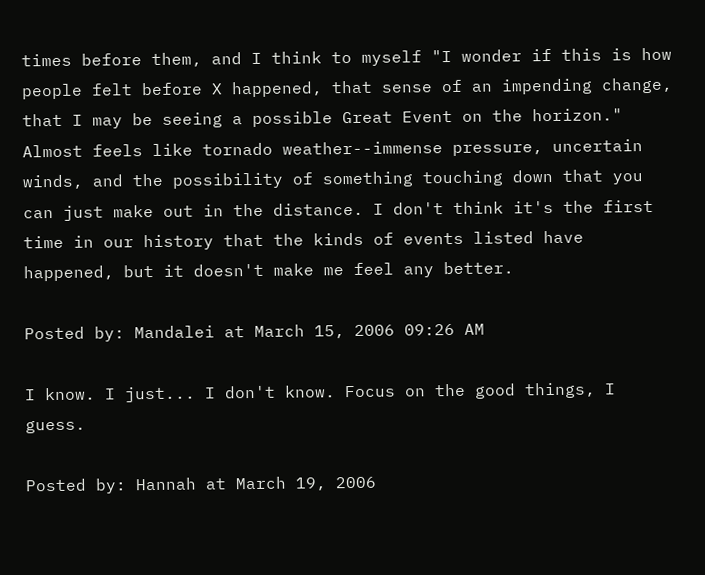times before them, and I think to myself "I wonder if this is how people felt before X happened, that sense of an impending change, that I may be seeing a possible Great Event on the horizon." Almost feels like tornado weather--immense pressure, uncertain winds, and the possibility of something touching down that you can just make out in the distance. I don't think it's the first time in our history that the kinds of events listed have happened, but it doesn't make me feel any better.

Posted by: Mandalei at March 15, 2006 09:26 AM

I know. I just... I don't know. Focus on the good things, I guess.

Posted by: Hannah at March 19, 2006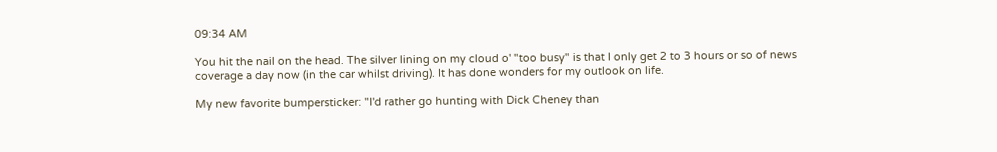09:34 AM

You hit the nail on the head. The silver lining on my cloud o' "too busy" is that I only get 2 to 3 hours or so of news coverage a day now (in the car whilst driving). It has done wonders for my outlook on life.

My new favorite bumpersticker: "I'd rather go hunting with Dick Cheney than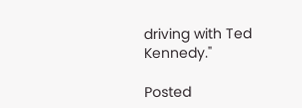driving with Ted Kennedy."

Posted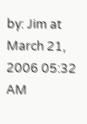by: Jim at March 21, 2006 05:32 AM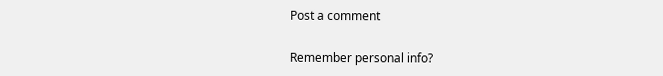Post a comment

Remember personal info?